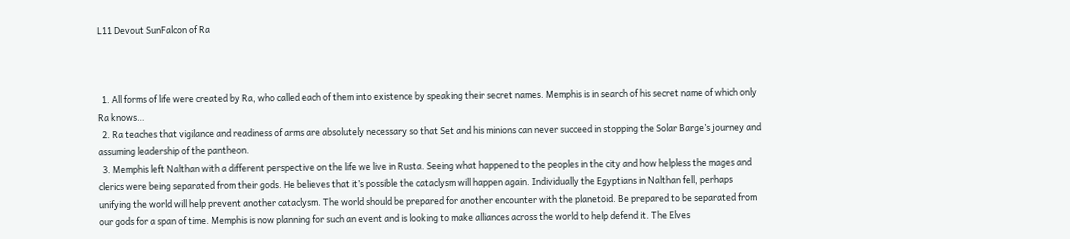L11 Devout SunFalcon of Ra



  1. All forms of life were created by Ra, who called each of them into existence by speaking their secret names. Memphis is in search of his secret name of which only Ra knows…
  2. Ra teaches that vigilance and readiness of arms are absolutely necessary so that Set and his minions can never succeed in stopping the Solar Barge’s journey and assuming leadership of the pantheon.
  3. Memphis left Nalthan with a different perspective on the life we live in Rusta. Seeing what happened to the peoples in the city and how helpless the mages and clerics were being separated from their gods. He believes that it’s possible the cataclysm will happen again. Individually the Egyptians in Nalthan fell, perhaps unifying the world will help prevent another cataclysm. The world should be prepared for another encounter with the planetoid. Be prepared to be separated from our gods for a span of time. Memphis is now planning for such an event and is looking to make alliances across the world to help defend it. The Elves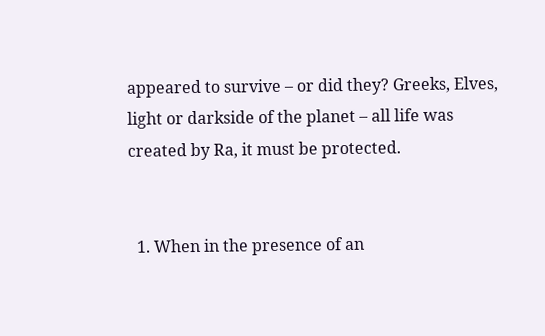appeared to survive – or did they? Greeks, Elves, light or darkside of the planet – all life was created by Ra, it must be protected.


  1. When in the presence of an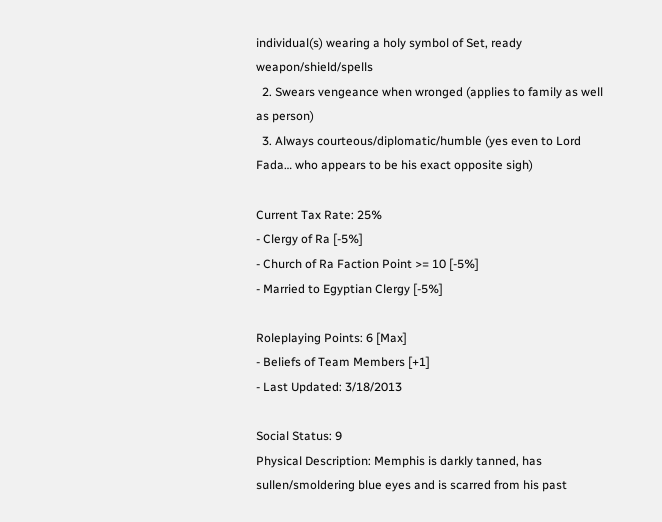individual(s) wearing a holy symbol of Set, ready weapon/shield/spells
  2. Swears vengeance when wronged (applies to family as well as person)
  3. Always courteous/diplomatic/humble (yes even to Lord Fada… who appears to be his exact opposite sigh)

Current Tax Rate: 25%
- Clergy of Ra [-5%]
- Church of Ra Faction Point >= 10 [-5%]
- Married to Egyptian Clergy [-5%]

Roleplaying Points: 6 [Max]
- Beliefs of Team Members [+1]
- Last Updated: 3/18/2013

Social Status: 9
Physical Description: Memphis is darkly tanned, has sullen/smoldering blue eyes and is scarred from his past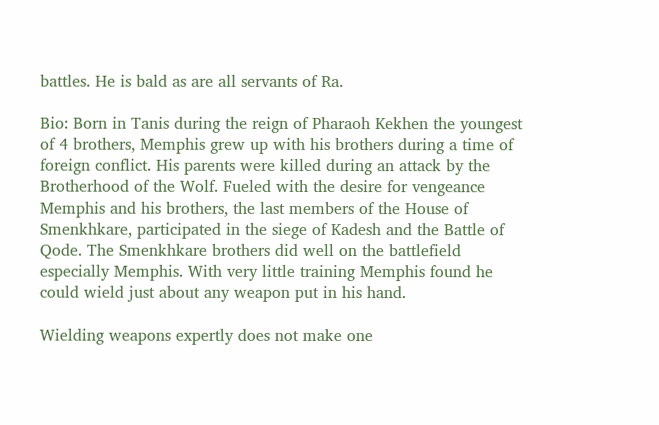battles. He is bald as are all servants of Ra.

Bio: Born in Tanis during the reign of Pharaoh Kekhen the youngest of 4 brothers, Memphis grew up with his brothers during a time of foreign conflict. His parents were killed during an attack by the Brotherhood of the Wolf. Fueled with the desire for vengeance Memphis and his brothers, the last members of the House of Smenkhkare, participated in the siege of Kadesh and the Battle of Qode. The Smenkhkare brothers did well on the battlefield especially Memphis. With very little training Memphis found he could wield just about any weapon put in his hand.

Wielding weapons expertly does not make one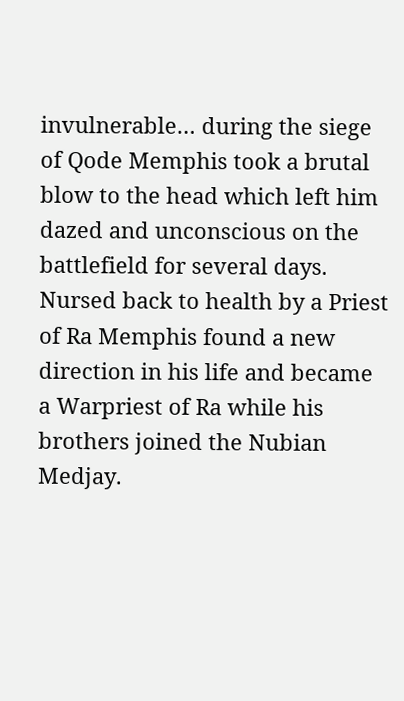invulnerable… during the siege of Qode Memphis took a brutal blow to the head which left him dazed and unconscious on the battlefield for several days. Nursed back to health by a Priest of Ra Memphis found a new direction in his life and became a Warpriest of Ra while his brothers joined the Nubian Medjay.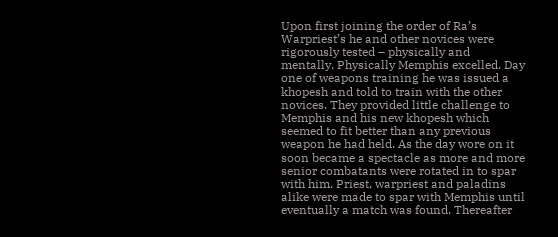Upon first joining the order of Ra’s Warpriest’s he and other novices were rigorously tested – physically and mentally. Physically Memphis excelled. Day one of weapons training he was issued a khopesh and told to train with the other novices. They provided little challenge to Memphis and his new khopesh which seemed to fit better than any previous weapon he had held. As the day wore on it soon became a spectacle as more and more senior combatants were rotated in to spar with him. Priest, warpriest and paladins alike were made to spar with Memphis until eventually a match was found. Thereafter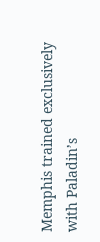Memphis trained exclusively with Paladin’s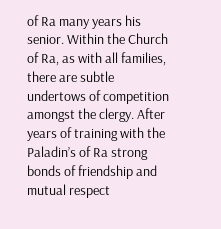of Ra many years his senior. Within the Church of Ra, as with all families, there are subtle undertows of competition amongst the clergy. After years of training with the Paladin’s of Ra strong bonds of friendship and mutual respect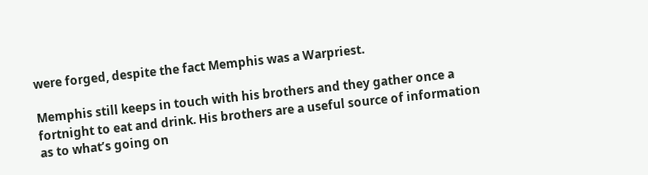were forged, despite the fact Memphis was a Warpriest.

Memphis still keeps in touch with his brothers and they gather once a fortnight to eat and drink. His brothers are a useful source of information as to what’s going on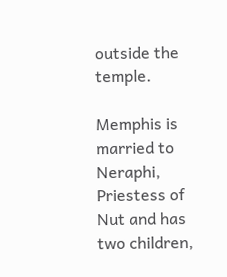outside the temple.

Memphis is married to Neraphi, Priestess of Nut and has two children,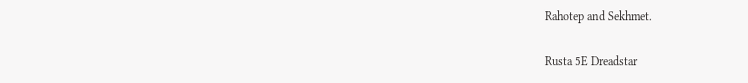Rahotep and Sekhmet.


Rusta 5E Dreadstar